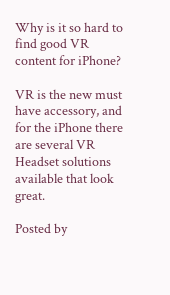Why is it so hard to find good VR content for iPhone?

VR is the new must have accessory, and for the iPhone there are several VR Headset solutions available that look great.

Posted by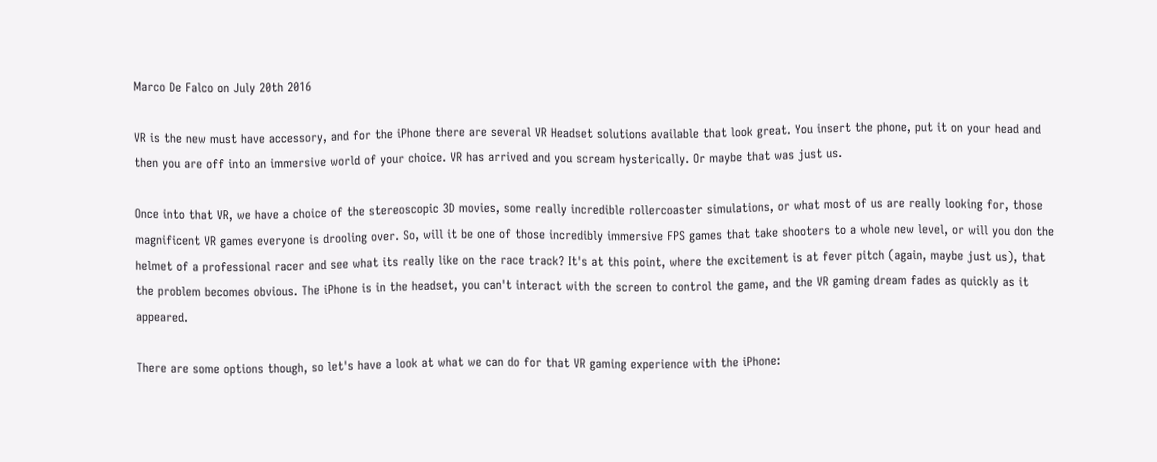Marco De Falco on July 20th 2016

VR is the new must have accessory, and for the iPhone there are several VR Headset solutions available that look great. You insert the phone, put it on your head and then you are off into an immersive world of your choice. VR has arrived and you scream hysterically. Or maybe that was just us.

Once into that VR, we have a choice of the stereoscopic 3D movies, some really incredible rollercoaster simulations, or what most of us are really looking for, those magnificent VR games everyone is drooling over. So, will it be one of those incredibly immersive FPS games that take shooters to a whole new level, or will you don the helmet of a professional racer and see what its really like on the race track? It's at this point, where the excitement is at fever pitch (again, maybe just us), that the problem becomes obvious. The iPhone is in the headset, you can't interact with the screen to control the game, and the VR gaming dream fades as quickly as it appeared.

There are some options though, so let's have a look at what we can do for that VR gaming experience with the iPhone: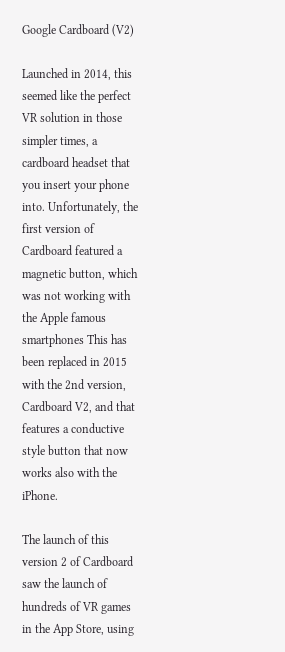Google Cardboard (V2)

Launched in 2014, this seemed like the perfect VR solution in those simpler times, a cardboard headset that you insert your phone into. Unfortunately, the first version of Cardboard featured a magnetic button, which was not working with the Apple famous smartphones This has been replaced in 2015 with the 2nd version, Cardboard V2, and that features a conductive style button that now works also with the iPhone.

The launch of this version 2 of Cardboard saw the launch of hundreds of VR games in the App Store, using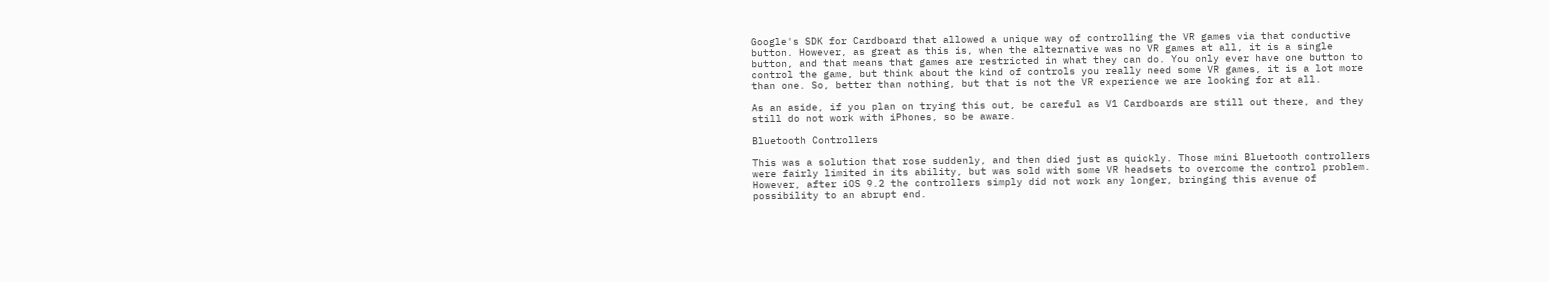Google's SDK for Cardboard that allowed a unique way of controlling the VR games via that conductive button. However, as great as this is, when the alternative was no VR games at all, it is a single button, and that means that games are restricted in what they can do. You only ever have one button to control the game, but think about the kind of controls you really need some VR games, it is a lot more than one. So, better than nothing, but that is not the VR experience we are looking for at all.

As an aside, if you plan on trying this out, be careful as V1 Cardboards are still out there, and they still do not work with iPhones, so be aware.

Bluetooth Controllers

This was a solution that rose suddenly, and then died just as quickly. Those mini Bluetooth controllers were fairly limited in its ability, but was sold with some VR headsets to overcome the control problem. However, after iOS 9.2 the controllers simply did not work any longer, bringing this avenue of possibility to an abrupt end.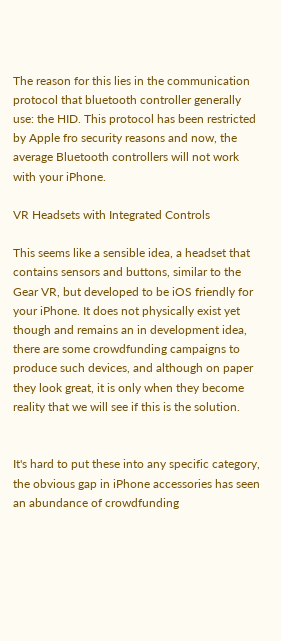The reason for this lies in the communication protocol that bluetooth controller generally use: the HID. This protocol has been restricted by Apple fro security reasons and now, the average Bluetooth controllers will not work with your iPhone.

VR Headsets with Integrated Controls

This seems like a sensible idea, a headset that contains sensors and buttons, similar to the Gear VR, but developed to be iOS friendly for your iPhone. It does not physically exist yet though and remains an in development idea, there are some crowdfunding campaigns to produce such devices, and although on paper they look great, it is only when they become reality that we will see if this is the solution.


It's hard to put these into any specific category, the obvious gap in iPhone accessories has seen an abundance of crowdfunding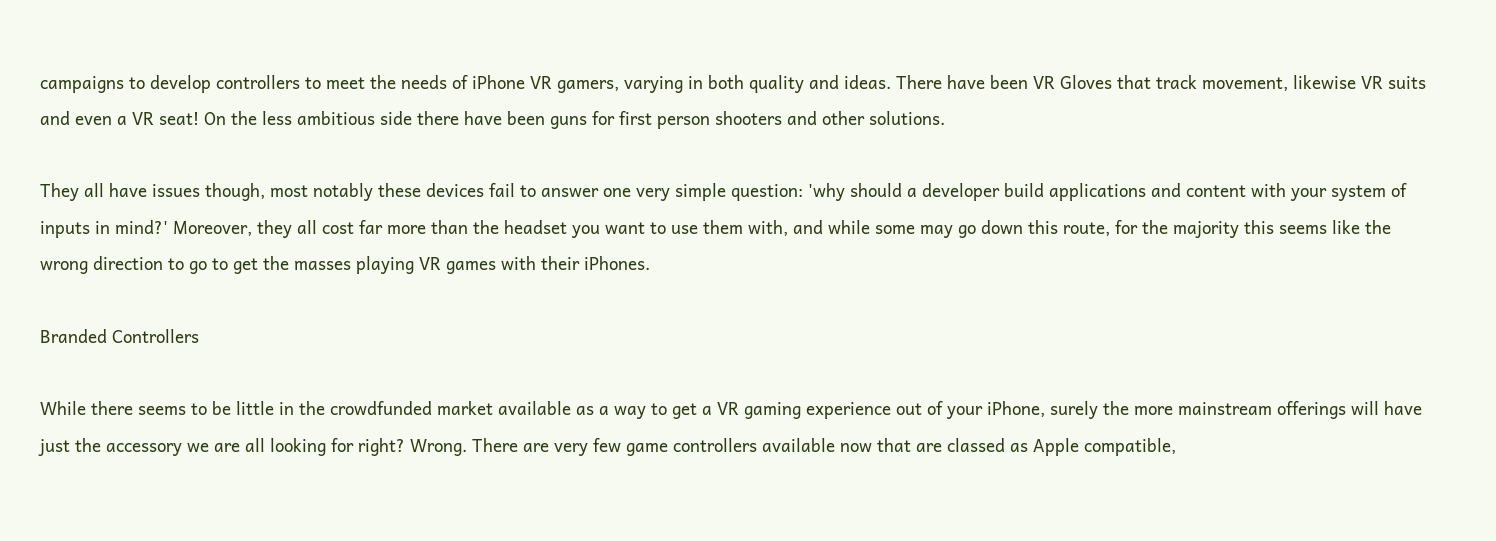campaigns to develop controllers to meet the needs of iPhone VR gamers, varying in both quality and ideas. There have been VR Gloves that track movement, likewise VR suits and even a VR seat! On the less ambitious side there have been guns for first person shooters and other solutions.

They all have issues though, most notably these devices fail to answer one very simple question: 'why should a developer build applications and content with your system of inputs in mind?' Moreover, they all cost far more than the headset you want to use them with, and while some may go down this route, for the majority this seems like the wrong direction to go to get the masses playing VR games with their iPhones.

Branded Controllers

While there seems to be little in the crowdfunded market available as a way to get a VR gaming experience out of your iPhone, surely the more mainstream offerings will have just the accessory we are all looking for right? Wrong. There are very few game controllers available now that are classed as Apple compatible,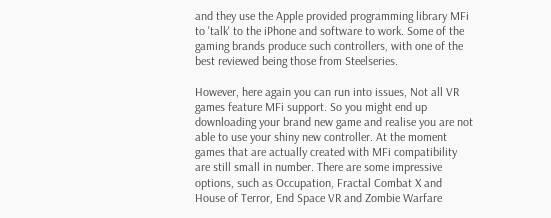and they use the Apple provided programming library MFi to 'talk' to the iPhone and software to work. Some of the gaming brands produce such controllers, with one of the best reviewed being those from Steelseries.

However, here again you can run into issues, Not all VR games feature MFi support. So you might end up downloading your brand new game and realise you are not able to use your shiny new controller. At the moment games that are actually created with MFi compatibility are still small in number. There are some impressive options, such as Occupation, Fractal Combat X and House of Terror, End Space VR and Zombie Warfare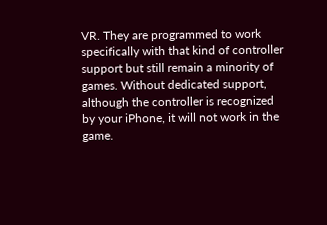VR. They are programmed to work specifically with that kind of controller support but still remain a minority of games. Without dedicated support, although the controller is recognized by your iPhone, it will not work in the game.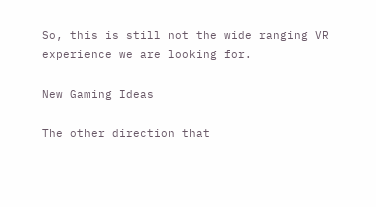So, this is still not the wide ranging VR experience we are looking for.

New Gaming Ideas

The other direction that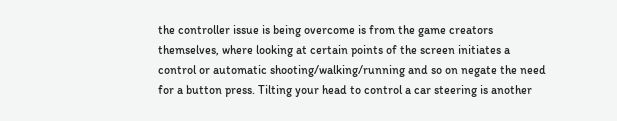the controller issue is being overcome is from the game creators themselves, where looking at certain points of the screen initiates a control or automatic shooting/walking/running and so on negate the need for a button press. Tilting your head to control a car steering is another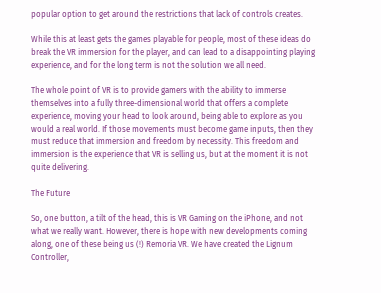popular option to get around the restrictions that lack of controls creates.

While this at least gets the games playable for people, most of these ideas do break the VR immersion for the player, and can lead to a disappointing playing experience, and for the long term is not the solution we all need.

The whole point of VR is to provide gamers with the ability to immerse themselves into a fully three-dimensional world that offers a complete experience, moving your head to look around, being able to explore as you would a real world. If those movements must become game inputs, then they must reduce that immersion and freedom by necessity. This freedom and immersion is the experience that VR is selling us, but at the moment it is not quite delivering.

The Future

So, one button, a tilt of the head, this is VR Gaming on the iPhone, and not what we really want. However, there is hope with new developments coming along, one of these being us (!) Remoria VR. We have created the Lignum Controller,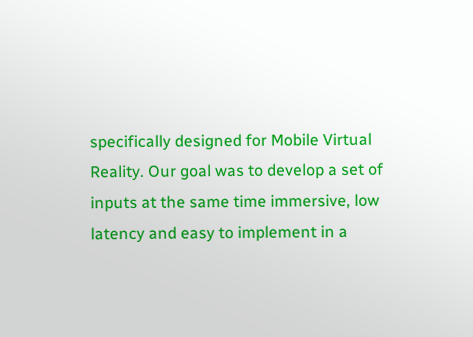specifically designed for Mobile Virtual Reality. Our goal was to develop a set of inputs at the same time immersive, low latency and easy to implement in a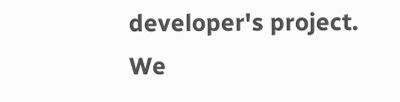developer's project. We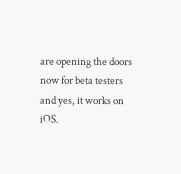are opening the doors now for beta testers and yes, it works on iOS.